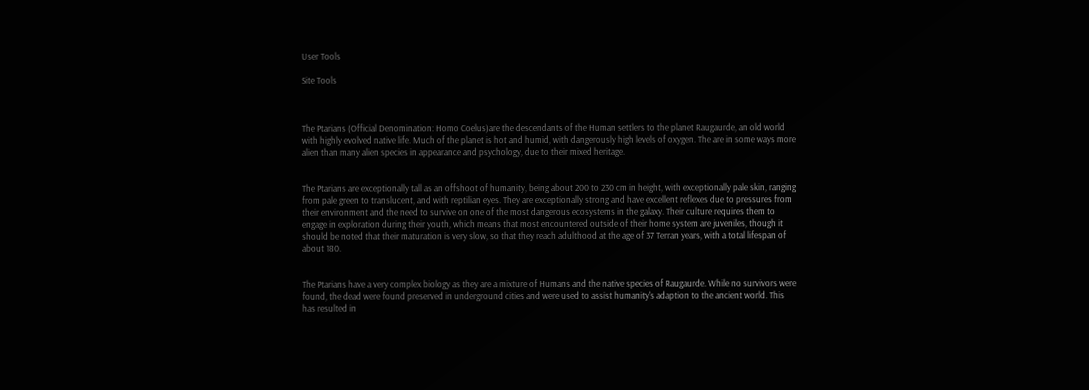User Tools

Site Tools



The Ptarians (Official Denomination: Homo Coelus)are the descendants of the Human settlers to the planet Raugaurde, an old world with highly evolved native life. Much of the planet is hot and humid, with dangerously high levels of oxygen. The are in some ways more alien than many alien species in appearance and psychology, due to their mixed heritage.


The Ptarians are exceptionally tall as an offshoot of humanity, being about 200 to 230 cm in height, with exceptionally pale skin, ranging from pale green to translucent, and with reptilian eyes. They are exceptionally strong and have excellent reflexes due to pressures from their environment and the need to survive on one of the most dangerous ecosystems in the galaxy. Their culture requires them to engage in exploration during their youth, which means that most encountered outside of their home system are juveniles, though it should be noted that their maturation is very slow, so that they reach adulthood at the age of 37 Terran years, with a total lifespan of about 180.


The Ptarians have a very complex biology as they are a mixture of Humans and the native species of Raugaurde. While no survivors were found, the dead were found preserved in underground cities and were used to assist humanity's adaption to the ancient world. This has resulted in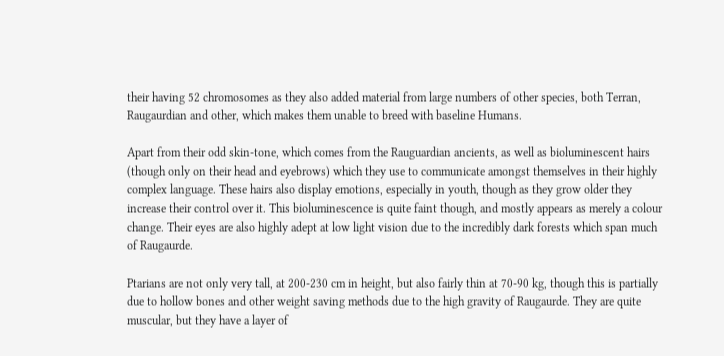their having 52 chromosomes as they also added material from large numbers of other species, both Terran, Raugaurdian and other, which makes them unable to breed with baseline Humans.

Apart from their odd skin-tone, which comes from the Rauguardian ancients, as well as bioluminescent hairs (though only on their head and eyebrows) which they use to communicate amongst themselves in their highly complex language. These hairs also display emotions, especially in youth, though as they grow older they increase their control over it. This bioluminescence is quite faint though, and mostly appears as merely a colour change. Their eyes are also highly adept at low light vision due to the incredibly dark forests which span much of Raugaurde.

Ptarians are not only very tall, at 200-230 cm in height, but also fairly thin at 70-90 kg, though this is partially due to hollow bones and other weight saving methods due to the high gravity of Raugaurde. They are quite muscular, but they have a layer of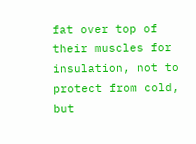fat over top of their muscles for insulation, not to protect from cold, but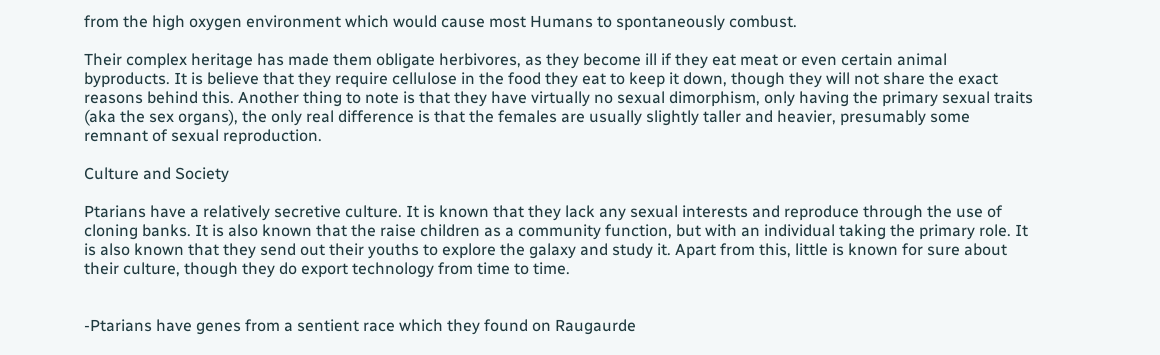from the high oxygen environment which would cause most Humans to spontaneously combust.

Their complex heritage has made them obligate herbivores, as they become ill if they eat meat or even certain animal byproducts. It is believe that they require cellulose in the food they eat to keep it down, though they will not share the exact reasons behind this. Another thing to note is that they have virtually no sexual dimorphism, only having the primary sexual traits (aka the sex organs), the only real difference is that the females are usually slightly taller and heavier, presumably some remnant of sexual reproduction.

Culture and Society

Ptarians have a relatively secretive culture. It is known that they lack any sexual interests and reproduce through the use of cloning banks. It is also known that the raise children as a community function, but with an individual taking the primary role. It is also known that they send out their youths to explore the galaxy and study it. Apart from this, little is known for sure about their culture, though they do export technology from time to time.


-Ptarians have genes from a sentient race which they found on Raugaurde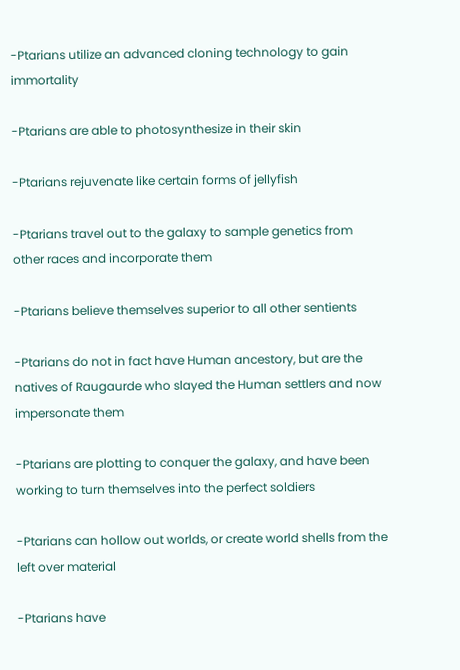-Ptarians utilize an advanced cloning technology to gain immortality

-Ptarians are able to photosynthesize in their skin

-Ptarians rejuvenate like certain forms of jellyfish

-Ptarians travel out to the galaxy to sample genetics from other races and incorporate them

-Ptarians believe themselves superior to all other sentients

-Ptarians do not in fact have Human ancestory, but are the natives of Raugaurde who slayed the Human settlers and now impersonate them

-Ptarians are plotting to conquer the galaxy, and have been working to turn themselves into the perfect soldiers

-Ptarians can hollow out worlds, or create world shells from the left over material

-Ptarians have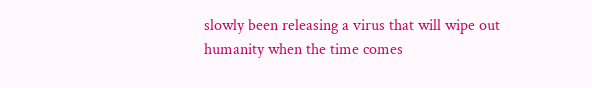slowly been releasing a virus that will wipe out humanity when the time comes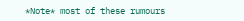*Note* most of these rumours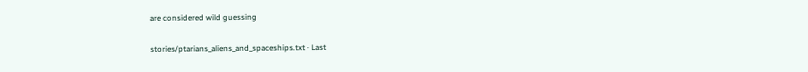are considered wild guessing

stories/ptarians_aliens_and_spaceships.txt · Last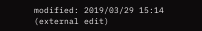modified: 2019/03/29 15:14 (external edit)